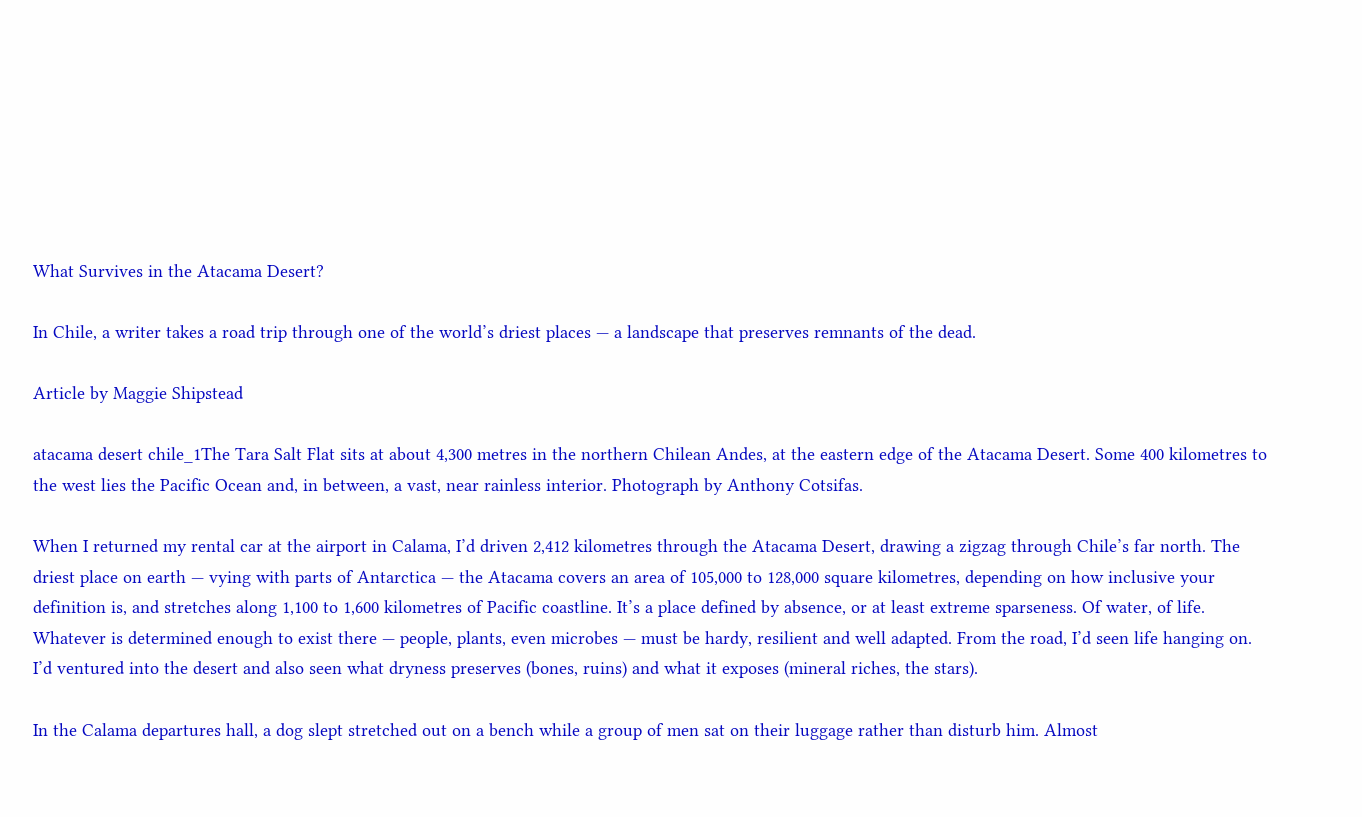What Survives in the Atacama Desert?

In Chile, a writer takes a road trip through one of the world’s driest places — a landscape that preserves remnants of the dead.

Article by Maggie Shipstead

atacama desert chile_1The Tara Salt Flat sits at about 4,300 metres in the northern Chilean Andes, at the eastern edge of the Atacama Desert. Some 400 kilometres to the west lies the Pacific Ocean and, in between, a vast, near rainless interior. Photograph by Anthony Cotsifas.

When I returned my rental car at the airport in Calama, I’d driven 2,412 kilometres through the Atacama Desert, drawing a zigzag through Chile’s far north. The driest place on earth — vying with parts of Antarctica — the Atacama covers an area of 105,000 to 128,000 square kilometres, depending on how inclusive your definition is, and stretches along 1,100 to 1,600 kilometres of Pacific coastline. It’s a place defined by absence, or at least extreme sparseness. Of water, of life. Whatever is determined enough to exist there — people, plants, even microbes — must be hardy, resilient and well adapted. From the road, I’d seen life hanging on. I’d ventured into the desert and also seen what dryness preserves (bones, ruins) and what it exposes (mineral riches, the stars).

In the Calama departures hall, a dog slept stretched out on a bench while a group of men sat on their luggage rather than disturb him. Almost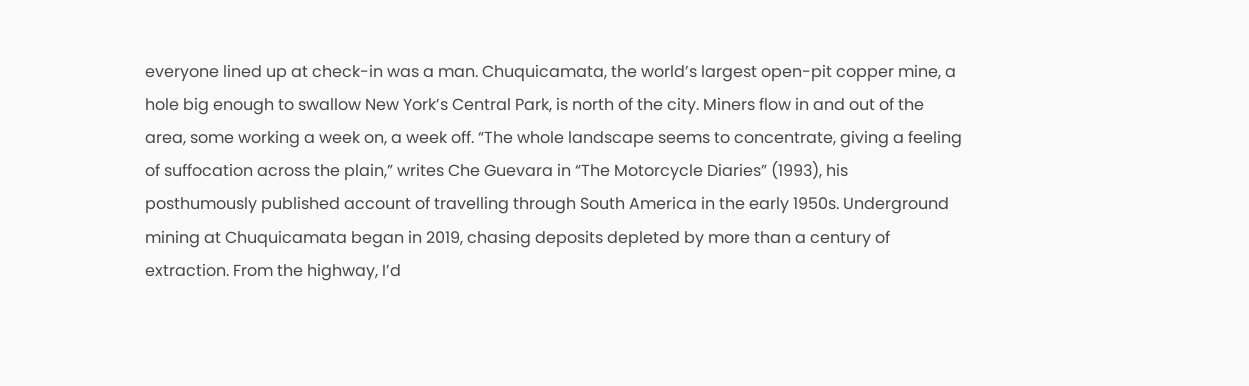everyone lined up at check-in was a man. Chuquicamata, the world’s largest open-pit copper mine, a hole big enough to swallow New York’s Central Park, is north of the city. Miners flow in and out of the area, some working a week on, a week off. “The whole landscape seems to concentrate, giving a feeling of suffocation across the plain,” writes Che Guevara in “The Motorcycle Diaries” (1993), his posthumously published account of travelling through South America in the early 1950s. Underground mining at Chuquicamata began in 2019, chasing deposits depleted by more than a century of extraction. From the highway, I’d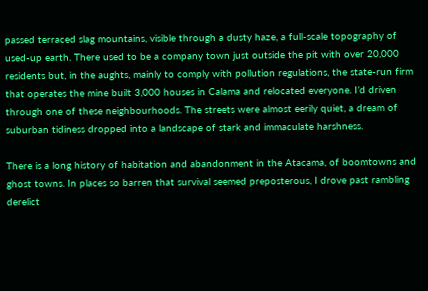passed terraced slag mountains, visible through a dusty haze, a full-scale topography of used-up earth. There used to be a company town just outside the pit with over 20,000 residents but, in the aughts, mainly to comply with pollution regulations, the state-run firm that operates the mine built 3,000 houses in Calama and relocated everyone. I’d driven through one of these neighbourhoods. The streets were almost eerily quiet, a dream of suburban tidiness dropped into a landscape of stark and immaculate harshness.

There is a long history of habitation and abandonment in the Atacama, of boomtowns and ghost towns. In places so barren that survival seemed preposterous, I drove past rambling derelict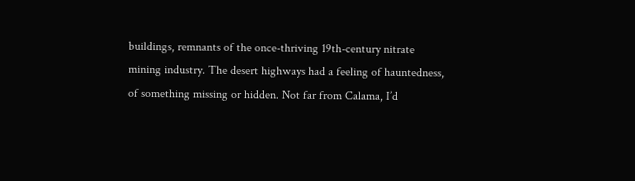buildings, remnants of the once-thriving 19th-century nitrate mining industry. The desert highways had a feeling of hauntedness, of something missing or hidden. Not far from Calama, I’d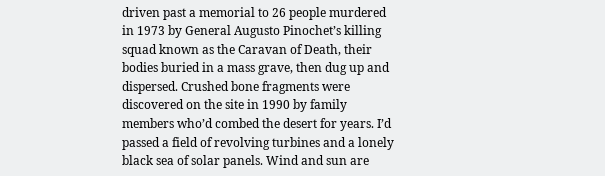driven past a memorial to 26 people murdered in 1973 by General Augusto Pinochet’s killing squad known as the Caravan of Death, their bodies buried in a mass grave, then dug up and dispersed. Crushed bone fragments were discovered on the site in 1990 by family members who’d combed the desert for years. I’d passed a field of revolving turbines and a lonely black sea of solar panels. Wind and sun are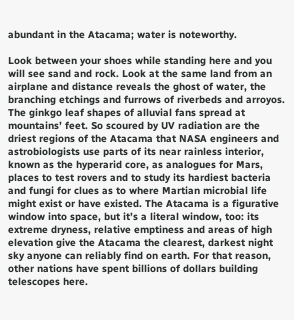abundant in the Atacama; water is noteworthy.

Look between your shoes while standing here and you will see sand and rock. Look at the same land from an airplane and distance reveals the ghost of water, the branching etchings and furrows of riverbeds and arroyos. The ginkgo leaf shapes of alluvial fans spread at mountains’ feet. So scoured by UV radiation are the driest regions of the Atacama that NASA engineers and astrobiologists use parts of its near rainless interior, known as the hyperarid core, as analogues for Mars, places to test rovers and to study its hardiest bacteria and fungi for clues as to where Martian microbial life might exist or have existed. The Atacama is a figurative window into space, but it’s a literal window, too: its extreme dryness, relative emptiness and areas of high elevation give the Atacama the clearest, darkest night sky anyone can reliably find on earth. For that reason, other nations have spent billions of dollars building telescopes here.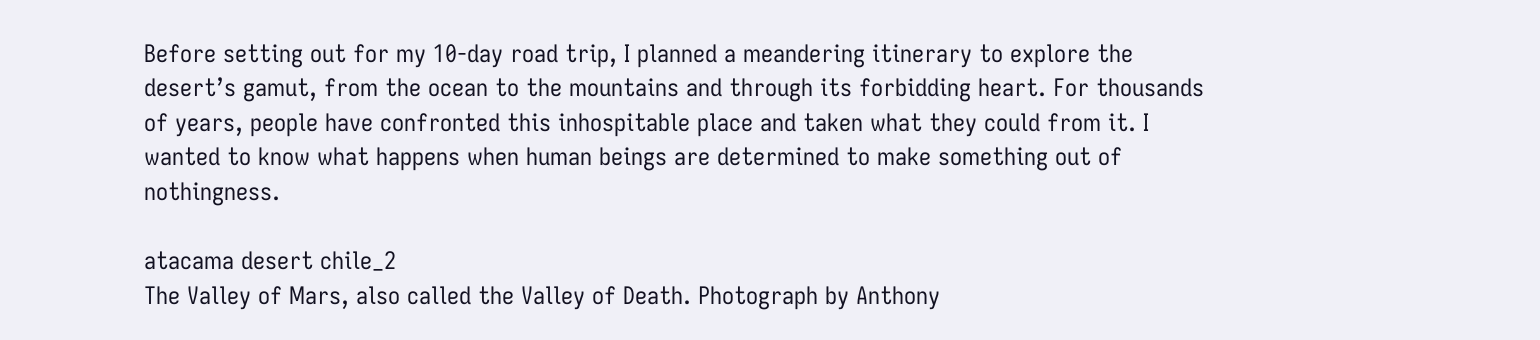Before setting out for my 10-day road trip, I planned a meandering itinerary to explore the desert’s gamut, from the ocean to the mountains and through its forbidding heart. For thousands of years, people have confronted this inhospitable place and taken what they could from it. I wanted to know what happens when human beings are determined to make something out of nothingness.

atacama desert chile_2
The Valley of Mars, also called the Valley of Death. Photograph by Anthony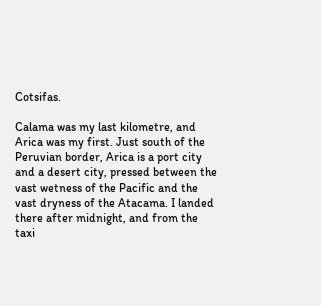Cotsifas.

Calama was my last kilometre, and Arica was my first. Just south of the Peruvian border, Arica is a port city and a desert city, pressed between the vast wetness of the Pacific and the vast dryness of the Atacama. I landed there after midnight, and from the taxi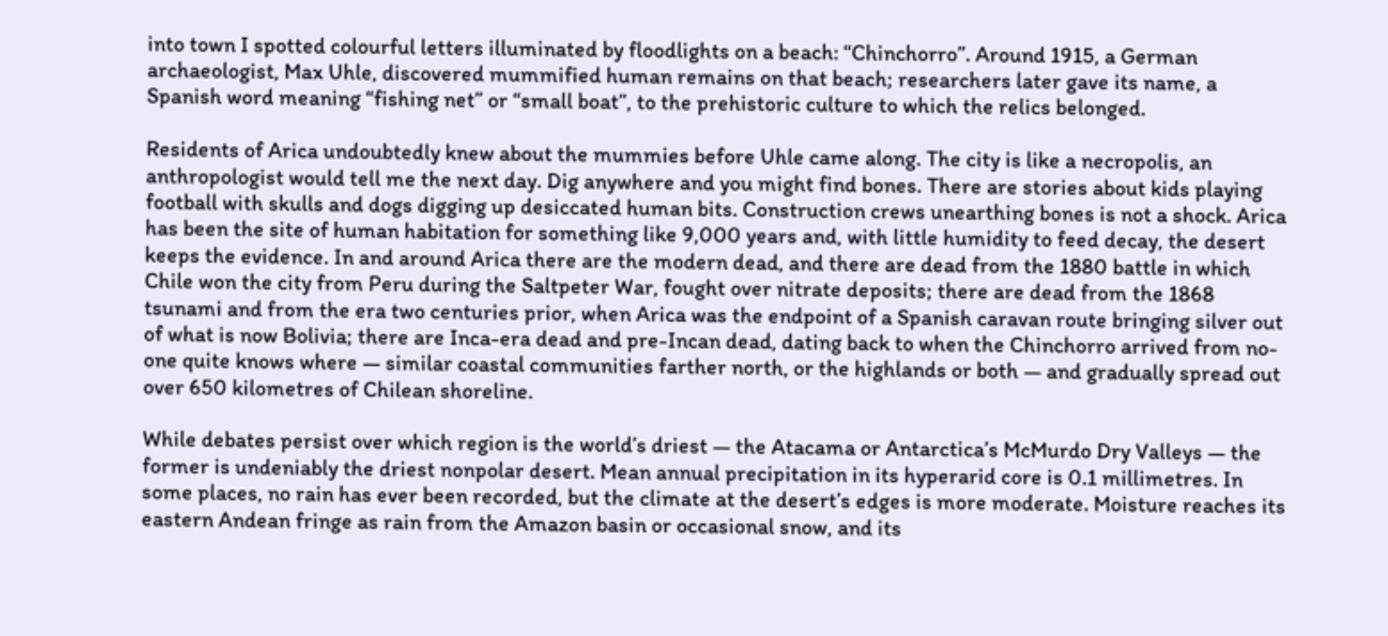into town I spotted colourful letters illuminated by floodlights on a beach: “Chinchorro”. Around 1915, a German archaeologist, Max Uhle, discovered mummified human remains on that beach; researchers later gave its name, a Spanish word meaning “fishing net” or “small boat”, to the prehistoric culture to which the relics belonged.

Residents of Arica undoubtedly knew about the mummies before Uhle came along. The city is like a necropolis, an anthropologist would tell me the next day. Dig anywhere and you might find bones. There are stories about kids playing football with skulls and dogs digging up desiccated human bits. Construction crews unearthing bones is not a shock. Arica has been the site of human habitation for something like 9,000 years and, with little humidity to feed decay, the desert keeps the evidence. In and around Arica there are the modern dead, and there are dead from the 1880 battle in which Chile won the city from Peru during the Saltpeter War, fought over nitrate deposits; there are dead from the 1868 tsunami and from the era two centuries prior, when Arica was the endpoint of a Spanish caravan route bringing silver out of what is now Bolivia; there are Inca-era dead and pre-Incan dead, dating back to when the Chinchorro arrived from no-one quite knows where — similar coastal communities farther north, or the highlands or both — and gradually spread out over 650 kilometres of Chilean shoreline.

While debates persist over which region is the world’s driest — the Atacama or Antarctica’s McMurdo Dry Valleys — the former is undeniably the driest nonpolar desert. Mean annual precipitation in its hyperarid core is 0.1 millimetres. In some places, no rain has ever been recorded, but the climate at the desert’s edges is more moderate. Moisture reaches its eastern Andean fringe as rain from the Amazon basin or occasional snow, and its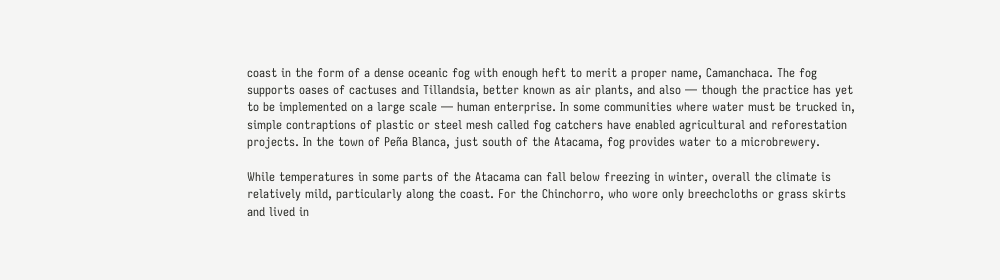coast in the form of a dense oceanic fog with enough heft to merit a proper name, Camanchaca. The fog supports oases of cactuses and Tillandsia, better known as air plants, and also — though the practice has yet to be implemented on a large scale — human enterprise. In some communities where water must be trucked in, simple contraptions of plastic or steel mesh called fog catchers have enabled agricultural and reforestation projects. In the town of Peña Blanca, just south of the Atacama, fog provides water to a microbrewery.

While temperatures in some parts of the Atacama can fall below freezing in winter, overall the climate is relatively mild, particularly along the coast. For the Chinchorro, who wore only breechcloths or grass skirts and lived in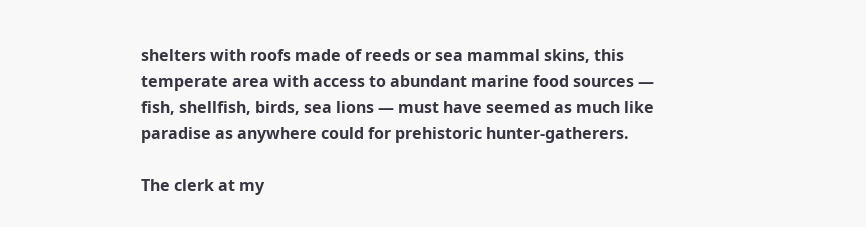shelters with roofs made of reeds or sea mammal skins, this temperate area with access to abundant marine food sources — fish, shellfish, birds, sea lions — must have seemed as much like paradise as anywhere could for prehistoric hunter-gatherers.

The clerk at my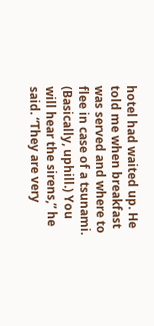hotel had waited up. He told me when breakfast was served and where to flee in case of a tsunami. (Basically, uphill.) You will hear the sirens,” he said. “They are very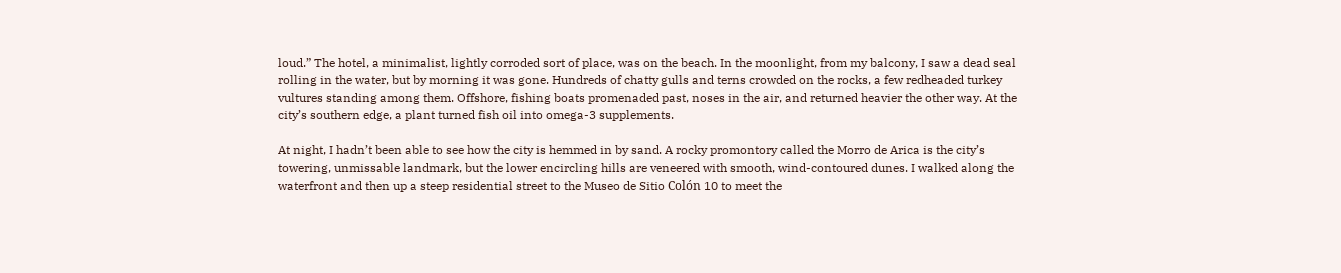loud.” The hotel, a minimalist, lightly corroded sort of place, was on the beach. In the moonlight, from my balcony, I saw a dead seal rolling in the water, but by morning it was gone. Hundreds of chatty gulls and terns crowded on the rocks, a few redheaded turkey vultures standing among them. Offshore, fishing boats promenaded past, noses in the air, and returned heavier the other way. At the city’s southern edge, a plant turned fish oil into omega-3 supplements.

At night, I hadn’t been able to see how the city is hemmed in by sand. A rocky promontory called the Morro de Arica is the city’s towering, unmissable landmark, but the lower encircling hills are veneered with smooth, wind-contoured dunes. I walked along the waterfront and then up a steep residential street to the Museo de Sitio Colón 10 to meet the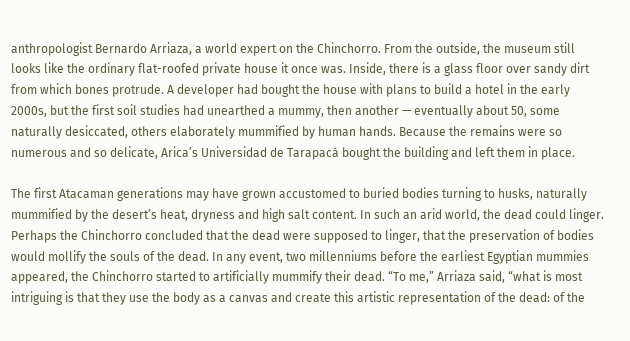anthropologist Bernardo Arriaza, a world expert on the Chinchorro. From the outside, the museum still looks like the ordinary flat-roofed private house it once was. Inside, there is a glass floor over sandy dirt from which bones protrude. A developer had bought the house with plans to build a hotel in the early 2000s, but the first soil studies had unearthed a mummy, then another — eventually about 50, some naturally desiccated, others elaborately mummified by human hands. Because the remains were so numerous and so delicate, Arica’s Universidad de Tarapacá bought the building and left them in place.

The first Atacaman generations may have grown accustomed to buried bodies turning to husks, naturally mummified by the desert’s heat, dryness and high salt content. In such an arid world, the dead could linger. Perhaps the Chinchorro concluded that the dead were supposed to linger, that the preservation of bodies would mollify the souls of the dead. In any event, two millenniums before the earliest Egyptian mummies appeared, the Chinchorro started to artificially mummify their dead. “To me,” Arriaza said, “what is most intriguing is that they use the body as a canvas and create this artistic representation of the dead: of the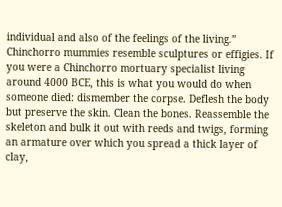individual and also of the feelings of the living.” Chinchorro mummies resemble sculptures or effigies. If you were a Chinchorro mortuary specialist living around 4000 BCE, this is what you would do when someone died: dismember the corpse. Deflesh the body but preserve the skin. Clean the bones. Reassemble the skeleton and bulk it out with reeds and twigs, forming an armature over which you spread a thick layer of clay,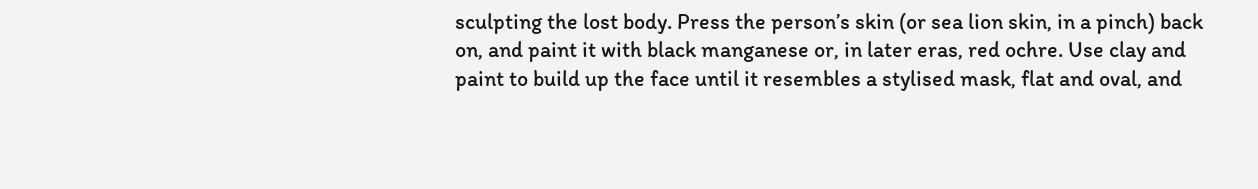sculpting the lost body. Press the person’s skin (or sea lion skin, in a pinch) back on, and paint it with black manganese or, in later eras, red ochre. Use clay and paint to build up the face until it resembles a stylised mask, flat and oval, and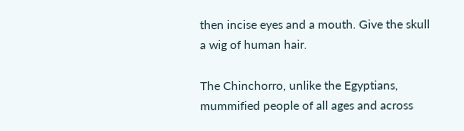then incise eyes and a mouth. Give the skull a wig of human hair.

The Chinchorro, unlike the Egyptians, mummified people of all ages and across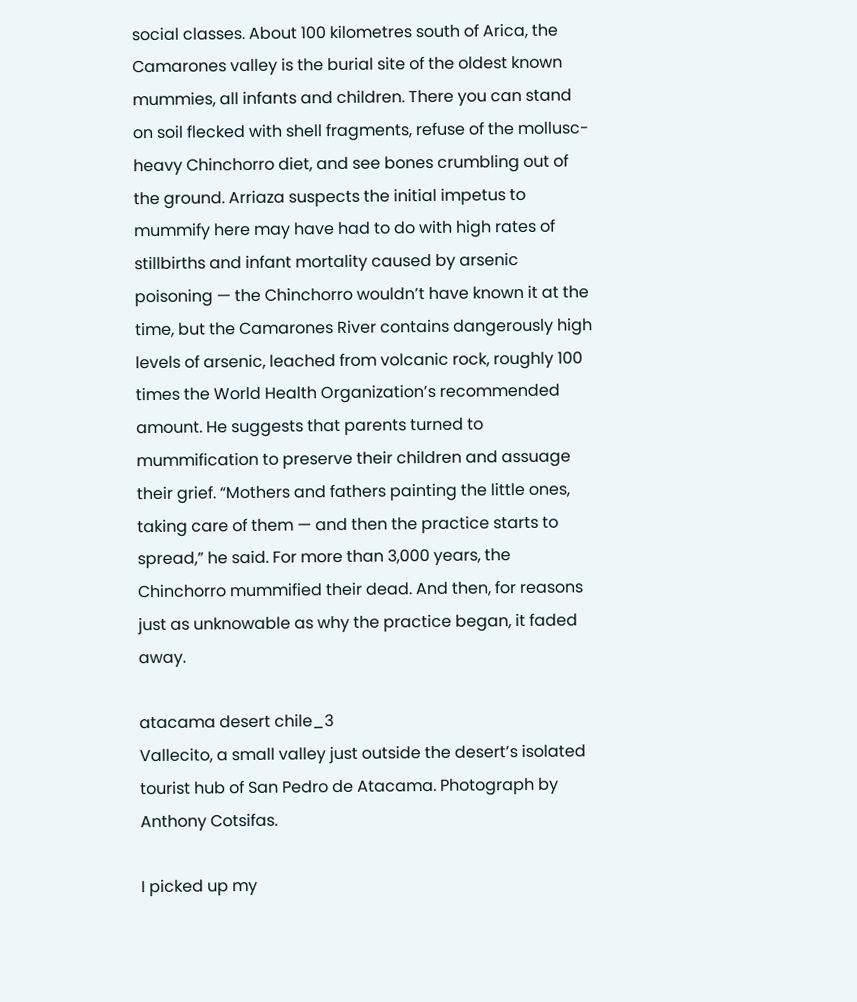social classes. About 100 kilometres south of Arica, the Camarones valley is the burial site of the oldest known mummies, all infants and children. There you can stand on soil flecked with shell fragments, refuse of the mollusc-heavy Chinchorro diet, and see bones crumbling out of the ground. Arriaza suspects the initial impetus to mummify here may have had to do with high rates of stillbirths and infant mortality caused by arsenic poisoning — the Chinchorro wouldn’t have known it at the time, but the Camarones River contains dangerously high levels of arsenic, leached from volcanic rock, roughly 100 times the World Health Organization’s recommended amount. He suggests that parents turned to mummification to preserve their children and assuage their grief. “Mothers and fathers painting the little ones, taking care of them — and then the practice starts to spread,” he said. For more than 3,000 years, the Chinchorro mummified their dead. And then, for reasons just as unknowable as why the practice began, it faded away.

atacama desert chile_3
Vallecito, a small valley just outside the desert’s isolated tourist hub of San Pedro de Atacama. Photograph by Anthony Cotsifas.

I picked up my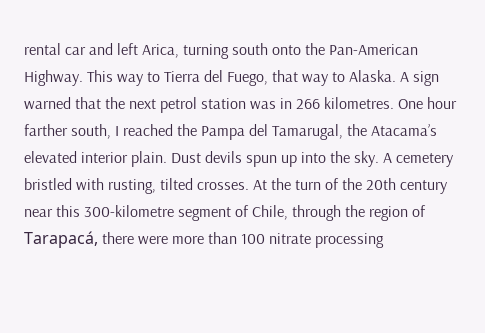rental car and left Arica, turning south onto the Pan-American Highway. This way to Tierra del Fuego, that way to Alaska. A sign warned that the next petrol station was in 266 kilometres. One hour farther south, I reached the Pampa del Tamarugal, the Atacama’s elevated interior plain. Dust devils spun up into the sky. A cemetery bristled with rusting, tilted crosses. At the turn of the 20th century near this 300-kilometre segment of Chile, through the region of Tarapacá, there were more than 100 nitrate processing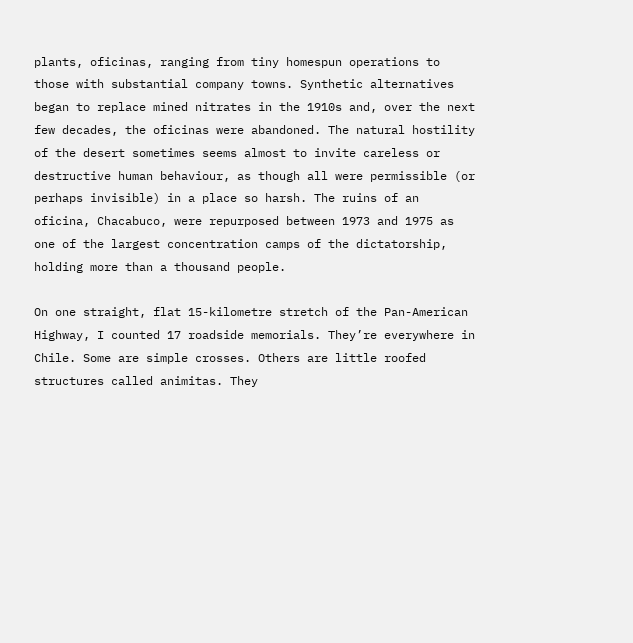plants, oficinas, ranging from tiny homespun operations to those with substantial company towns. Synthetic alternatives began to replace mined nitrates in the 1910s and, over the next few decades, the oficinas were abandoned. The natural hostility of the desert sometimes seems almost to invite careless or destructive human behaviour, as though all were permissible (or perhaps invisible) in a place so harsh. The ruins of an oficina, Chacabuco, were repurposed between 1973 and 1975 as one of the largest concentration camps of the dictatorship, holding more than a thousand people.

On one straight, flat 15-kilometre stretch of the Pan-American Highway, I counted 17 roadside memorials. They’re everywhere in Chile. Some are simple crosses. Others are little roofed structures called animitas. They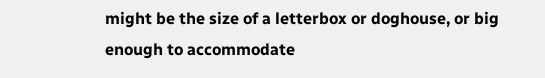might be the size of a letterbox or doghouse, or big enough to accommodate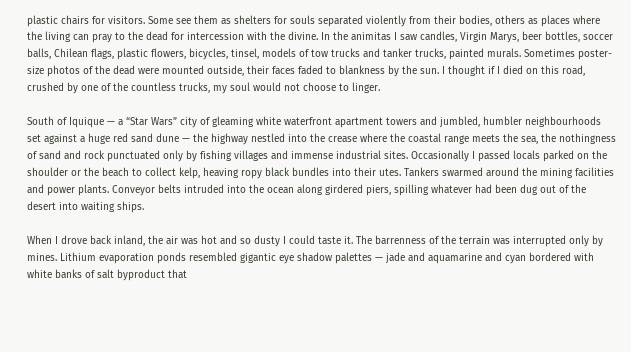plastic chairs for visitors. Some see them as shelters for souls separated violently from their bodies, others as places where the living can pray to the dead for intercession with the divine. In the animitas I saw candles, Virgin Marys, beer bottles, soccer balls, Chilean flags, plastic flowers, bicycles, tinsel, models of tow trucks and tanker trucks, painted murals. Sometimes poster-size photos of the dead were mounted outside, their faces faded to blankness by the sun. I thought if I died on this road, crushed by one of the countless trucks, my soul would not choose to linger.

South of Iquique — a “Star Wars” city of gleaming white waterfront apartment towers and jumbled, humbler neighbourhoods set against a huge red sand dune — the highway nestled into the crease where the coastal range meets the sea, the nothingness of sand and rock punctuated only by fishing villages and immense industrial sites. Occasionally I passed locals parked on the shoulder or the beach to collect kelp, heaving ropy black bundles into their utes. Tankers swarmed around the mining facilities and power plants. Conveyor belts intruded into the ocean along girdered piers, spilling whatever had been dug out of the desert into waiting ships.

When I drove back inland, the air was hot and so dusty I could taste it. The barrenness of the terrain was interrupted only by mines. Lithium evaporation ponds resembled gigantic eye shadow palettes — jade and aquamarine and cyan bordered with white banks of salt byproduct that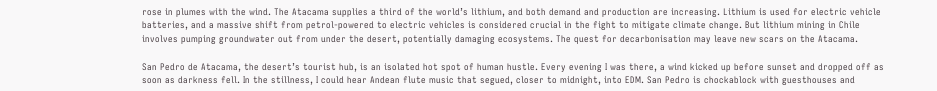rose in plumes with the wind. The Atacama supplies a third of the world’s lithium, and both demand and production are increasing. Lithium is used for electric vehicle batteries, and a massive shift from petrol-powered to electric vehicles is considered crucial in the fight to mitigate climate change. But lithium mining in Chile involves pumping groundwater out from under the desert, potentially damaging ecosystems. The quest for decarbonisation may leave new scars on the Atacama.

San Pedro de Atacama, the desert’s tourist hub, is an isolated hot spot of human hustle. Every evening I was there, a wind kicked up before sunset and dropped off as soon as darkness fell. In the stillness, I could hear Andean flute music that segued, closer to midnight, into EDM. San Pedro is chockablock with guesthouses and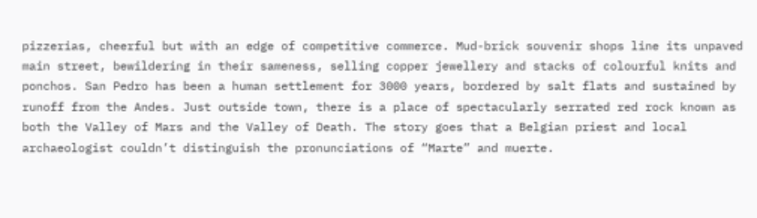pizzerias, cheerful but with an edge of competitive commerce. Mud-brick souvenir shops line its unpaved main street, bewildering in their sameness, selling copper jewellery and stacks of colourful knits and ponchos. San Pedro has been a human settlement for 3000 years, bordered by salt flats and sustained by runoff from the Andes. Just outside town, there is a place of spectacularly serrated red rock known as both the Valley of Mars and the Valley of Death. The story goes that a Belgian priest and local archaeologist couldn’t distinguish the pronunciations of “Marte” and muerte.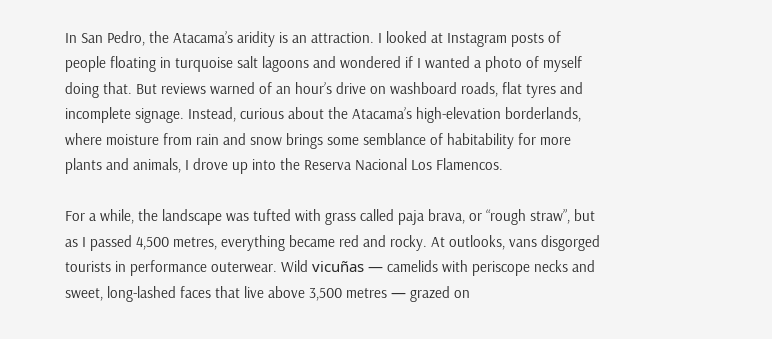In San Pedro, the Atacama’s aridity is an attraction. I looked at Instagram posts of people floating in turquoise salt lagoons and wondered if I wanted a photo of myself doing that. But reviews warned of an hour’s drive on washboard roads, flat tyres and incomplete signage. Instead, curious about the Atacama’s high-elevation borderlands, where moisture from rain and snow brings some semblance of habitability for more plants and animals, I drove up into the Reserva Nacional Los Flamencos.

For a while, the landscape was tufted with grass called paja brava, or “rough straw”, but as I passed 4,500 metres, everything became red and rocky. At outlooks, vans disgorged tourists in performance outerwear. Wild vicuñas — camelids with periscope necks and sweet, long-lashed faces that live above 3,500 metres — grazed on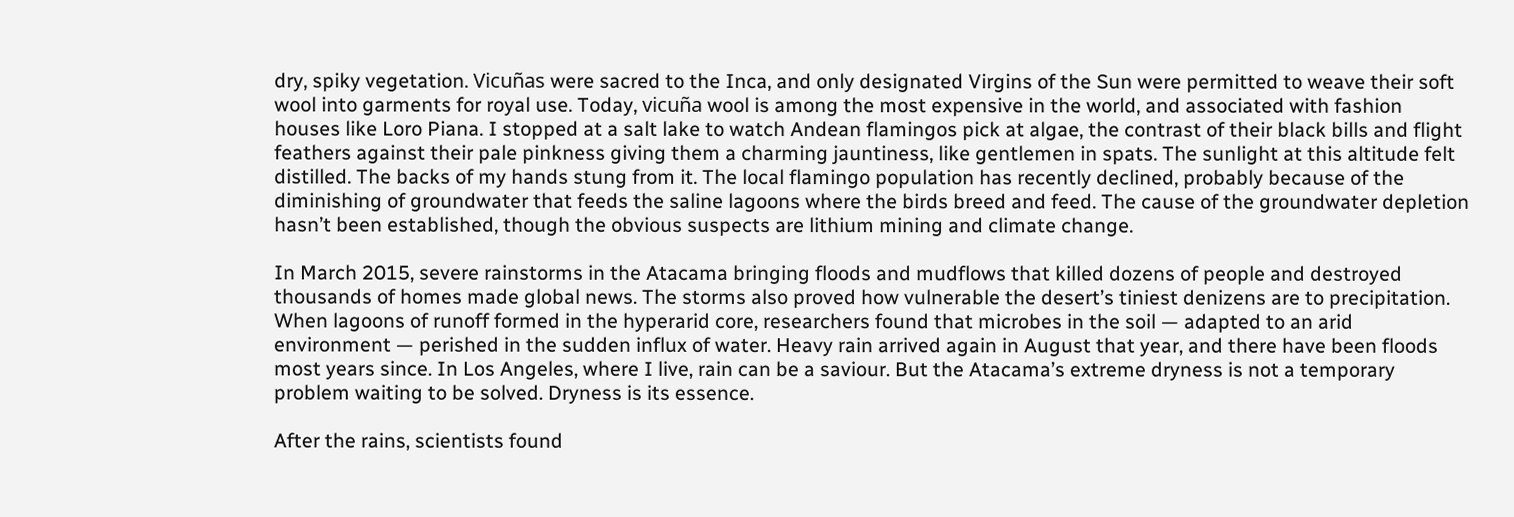dry, spiky vegetation. Vicuñas were sacred to the Inca, and only designated Virgins of the Sun were permitted to weave their soft wool into garments for royal use. Today, vicuña wool is among the most expensive in the world, and associated with fashion houses like Loro Piana. I stopped at a salt lake to watch Andean flamingos pick at algae, the contrast of their black bills and flight feathers against their pale pinkness giving them a charming jauntiness, like gentlemen in spats. The sunlight at this altitude felt distilled. The backs of my hands stung from it. The local flamingo population has recently declined, probably because of the diminishing of groundwater that feeds the saline lagoons where the birds breed and feed. The cause of the groundwater depletion hasn’t been established, though the obvious suspects are lithium mining and climate change.

In March 2015, severe rainstorms in the Atacama bringing floods and mudflows that killed dozens of people and destroyed thousands of homes made global news. The storms also proved how vulnerable the desert’s tiniest denizens are to precipitation. When lagoons of runoff formed in the hyperarid core, researchers found that microbes in the soil — adapted to an arid environment — perished in the sudden influx of water. Heavy rain arrived again in August that year, and there have been floods most years since. In Los Angeles, where I live, rain can be a saviour. But the Atacama’s extreme dryness is not a temporary problem waiting to be solved. Dryness is its essence.

After the rains, scientists found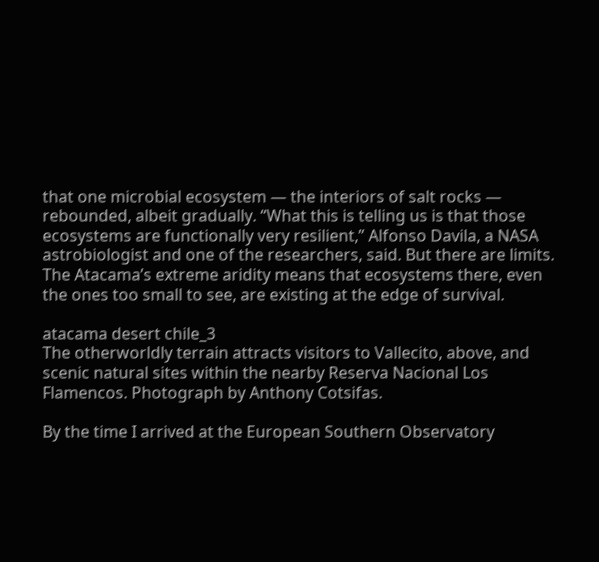that one microbial ecosystem — the interiors of salt rocks — rebounded, albeit gradually. “What this is telling us is that those ecosystems are functionally very resilient,” Alfonso Davila, a NASA astrobiologist and one of the researchers, said. But there are limits. The Atacama’s extreme aridity means that ecosystems there, even the ones too small to see, are existing at the edge of survival.

atacama desert chile_3
The otherworldly terrain attracts visitors to Vallecito, above, and scenic natural sites within the nearby Reserva Nacional Los Flamencos. Photograph by Anthony Cotsifas.

By the time I arrived at the European Southern Observatory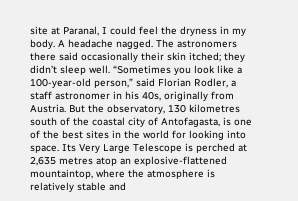site at Paranal, I could feel the dryness in my body. A headache nagged. The astronomers there said occasionally their skin itched; they didn’t sleep well. “Sometimes you look like a 100-year-old person,” said Florian Rodler, a staff astronomer in his 40s, originally from Austria. But the observatory, 130 kilometres south of the coastal city of Antofagasta, is one of the best sites in the world for looking into space. Its Very Large Telescope is perched at 2,635 metres atop an explosive-flattened mountaintop, where the atmosphere is relatively stable and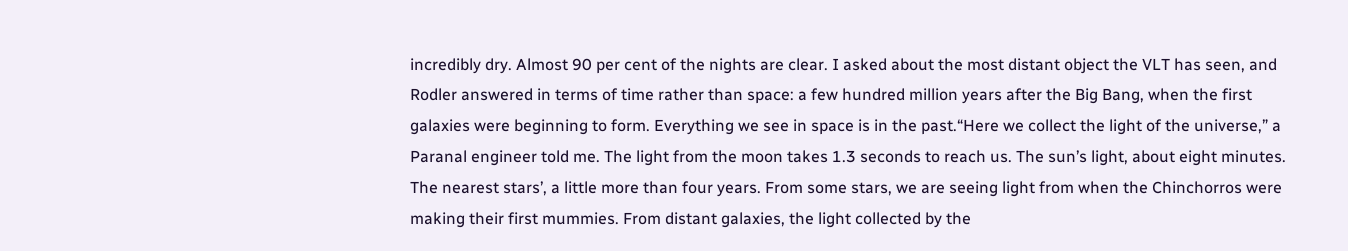incredibly dry. Almost 90 per cent of the nights are clear. I asked about the most distant object the VLT has seen, and Rodler answered in terms of time rather than space: a few hundred million years after the Big Bang, when the first galaxies were beginning to form. Everything we see in space is in the past.“Here we collect the light of the universe,” a Paranal engineer told me. The light from the moon takes 1.3 seconds to reach us. The sun’s light, about eight minutes. The nearest stars’, a little more than four years. From some stars, we are seeing light from when the Chinchorros were making their first mummies. From distant galaxies, the light collected by the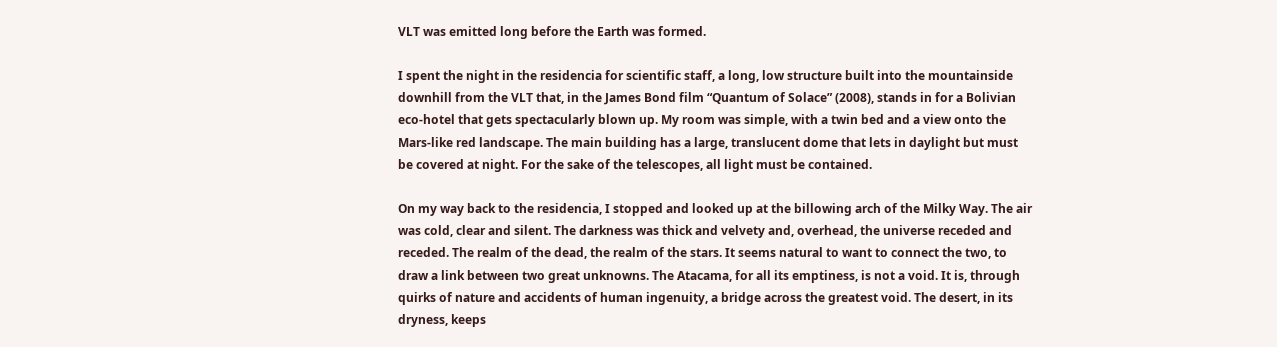VLT was emitted long before the Earth was formed.

I spent the night in the residencia for scientific staff, a long, low structure built into the mountainside downhill from the VLT that, in the James Bond film “Quantum of Solace” (2008), stands in for a Bolivian eco-hotel that gets spectacularly blown up. My room was simple, with a twin bed and a view onto the Mars-like red landscape. The main building has a large, translucent dome that lets in daylight but must be covered at night. For the sake of the telescopes, all light must be contained.

On my way back to the residencia, I stopped and looked up at the billowing arch of the Milky Way. The air was cold, clear and silent. The darkness was thick and velvety and, overhead, the universe receded and receded. The realm of the dead, the realm of the stars. It seems natural to want to connect the two, to draw a link between two great unknowns. The Atacama, for all its emptiness, is not a void. It is, through quirks of nature and accidents of human ingenuity, a bridge across the greatest void. The desert, in its dryness, keeps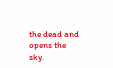the dead and opens the sky.